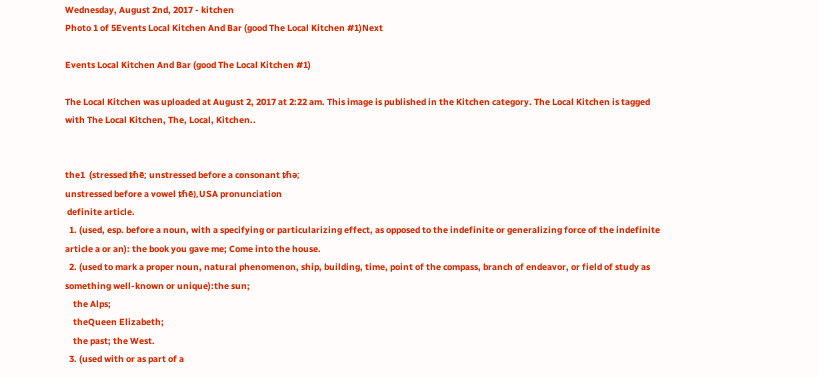Wednesday, August 2nd, 2017 - kitchen
Photo 1 of 5Events Local Kitchen And Bar (good The Local Kitchen #1)Next

Events Local Kitchen And Bar (good The Local Kitchen #1)

The Local Kitchen was uploaded at August 2, 2017 at 2:22 am. This image is published in the Kitchen category. The Local Kitchen is tagged with The Local Kitchen, The, Local, Kitchen..


the1  (stressed ᵺē; unstressed before a consonant ᵺə;
unstressed before a vowel ᵺē),USA pronunciation
 definite article.
  1. (used, esp. before a noun, with a specifying or particularizing effect, as opposed to the indefinite or generalizing force of the indefinite article a or an): the book you gave me; Come into the house.
  2. (used to mark a proper noun, natural phenomenon, ship, building, time, point of the compass, branch of endeavor, or field of study as something well-known or unique):the sun;
    the Alps;
    theQueen Elizabeth;
    the past; the West.
  3. (used with or as part of a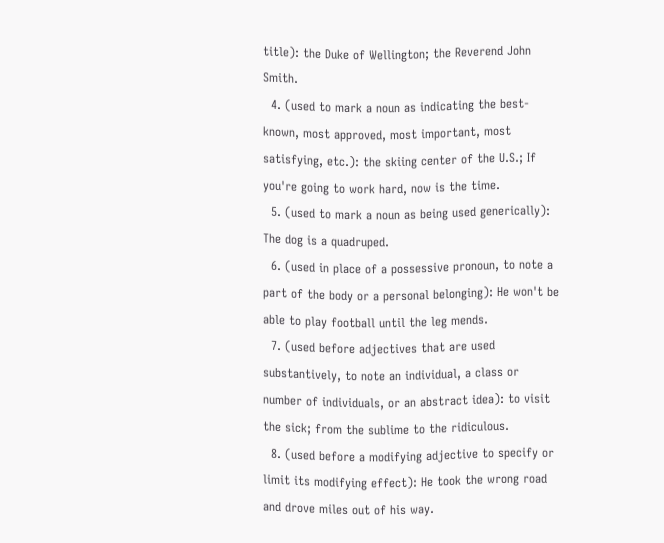title): the Duke of Wellington; the Reverend John Smith.
  4. (used to mark a noun as indicating the best-known, most approved, most important, most satisfying, etc.): the skiing center of the U.S.; If you're going to work hard, now is the time.
  5. (used to mark a noun as being used generically): The dog is a quadruped.
  6. (used in place of a possessive pronoun, to note a part of the body or a personal belonging): He won't be able to play football until the leg mends.
  7. (used before adjectives that are used substantively, to note an individual, a class or number of individuals, or an abstract idea): to visit the sick; from the sublime to the ridiculous.
  8. (used before a modifying adjective to specify or limit its modifying effect): He took the wrong road and drove miles out of his way.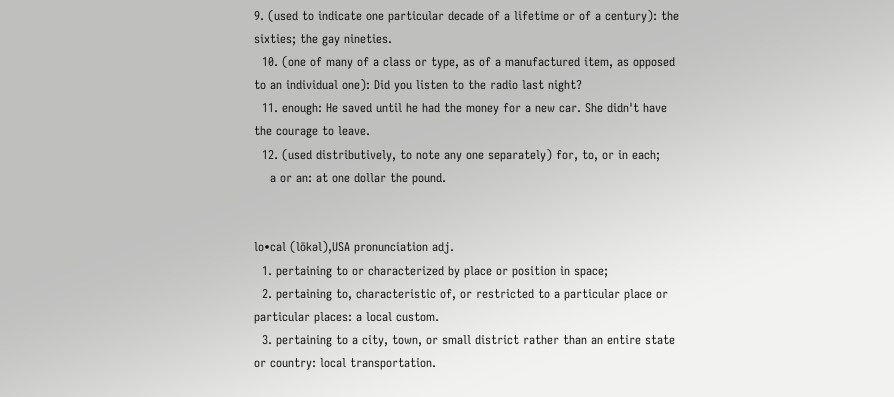9. (used to indicate one particular decade of a lifetime or of a century): the sixties; the gay nineties.
  10. (one of many of a class or type, as of a manufactured item, as opposed to an individual one): Did you listen to the radio last night?
  11. enough: He saved until he had the money for a new car. She didn't have the courage to leave.
  12. (used distributively, to note any one separately) for, to, or in each;
    a or an: at one dollar the pound.


lo•cal (lōkəl),USA pronunciation adj.
  1. pertaining to or characterized by place or position in space;
  2. pertaining to, characteristic of, or restricted to a particular place or particular places: a local custom.
  3. pertaining to a city, town, or small district rather than an entire state or country: local transportation.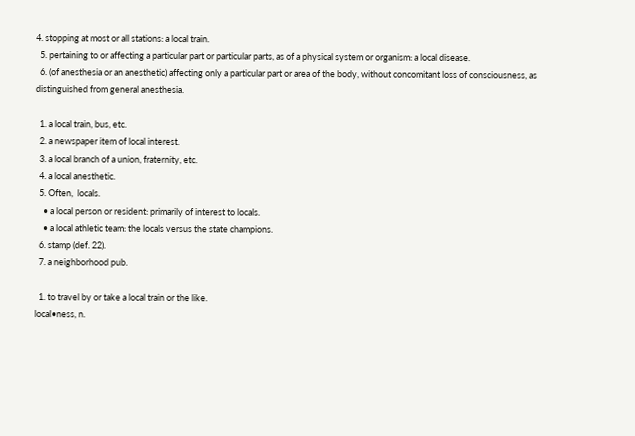4. stopping at most or all stations: a local train.
  5. pertaining to or affecting a particular part or particular parts, as of a physical system or organism: a local disease.
  6. (of anesthesia or an anesthetic) affecting only a particular part or area of the body, without concomitant loss of consciousness, as distinguished from general anesthesia.

  1. a local train, bus, etc.
  2. a newspaper item of local interest.
  3. a local branch of a union, fraternity, etc.
  4. a local anesthetic.
  5. Often,  locals.
    • a local person or resident: primarily of interest to locals.
    • a local athletic team: the locals versus the state champions.
  6. stamp (def. 22).
  7. a neighborhood pub.

  1. to travel by or take a local train or the like.
local•ness, n.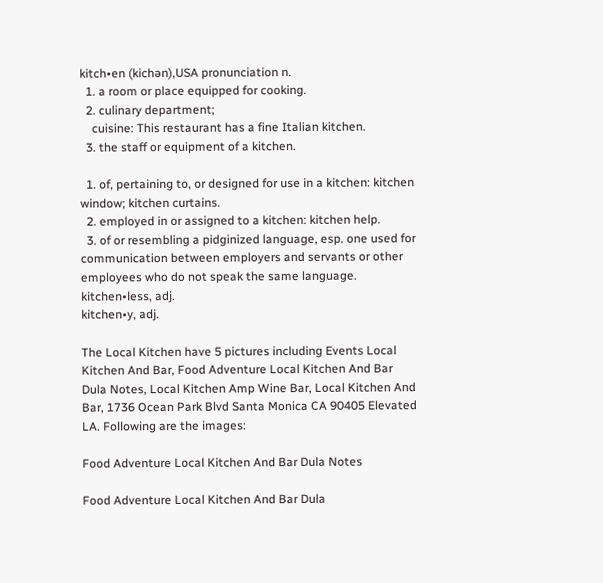kitch•en (kichən),USA pronunciation n.
  1. a room or place equipped for cooking.
  2. culinary department;
    cuisine: This restaurant has a fine Italian kitchen.
  3. the staff or equipment of a kitchen.

  1. of, pertaining to, or designed for use in a kitchen: kitchen window; kitchen curtains.
  2. employed in or assigned to a kitchen: kitchen help.
  3. of or resembling a pidginized language, esp. one used for communication between employers and servants or other employees who do not speak the same language.
kitchen•less, adj.
kitchen•y, adj.

The Local Kitchen have 5 pictures including Events Local Kitchen And Bar, Food Adventure Local Kitchen And Bar Dula Notes, Local Kitchen Amp Wine Bar, Local Kitchen And Bar, 1736 Ocean Park Blvd Santa Monica CA 90405 Elevated LA. Following are the images:

Food Adventure Local Kitchen And Bar Dula Notes

Food Adventure Local Kitchen And Bar Dula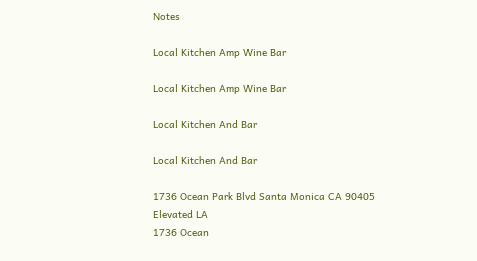Notes

Local Kitchen Amp Wine Bar

Local Kitchen Amp Wine Bar

Local Kitchen And Bar

Local Kitchen And Bar

1736 Ocean Park Blvd Santa Monica CA 90405 Elevated LA
1736 Ocean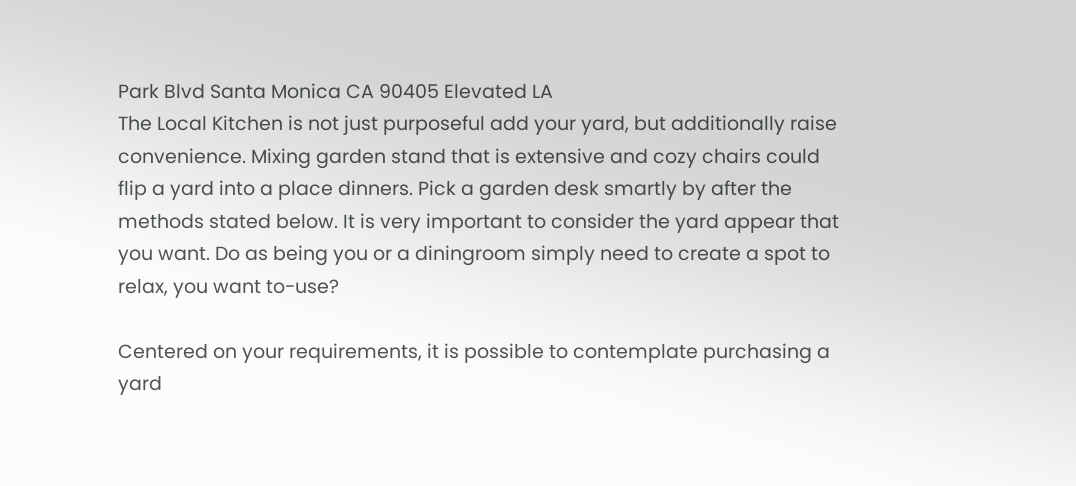Park Blvd Santa Monica CA 90405 Elevated LA
The Local Kitchen is not just purposeful add your yard, but additionally raise convenience. Mixing garden stand that is extensive and cozy chairs could flip a yard into a place dinners. Pick a garden desk smartly by after the methods stated below. It is very important to consider the yard appear that you want. Do as being you or a diningroom simply need to create a spot to relax, you want to-use?

Centered on your requirements, it is possible to contemplate purchasing a yard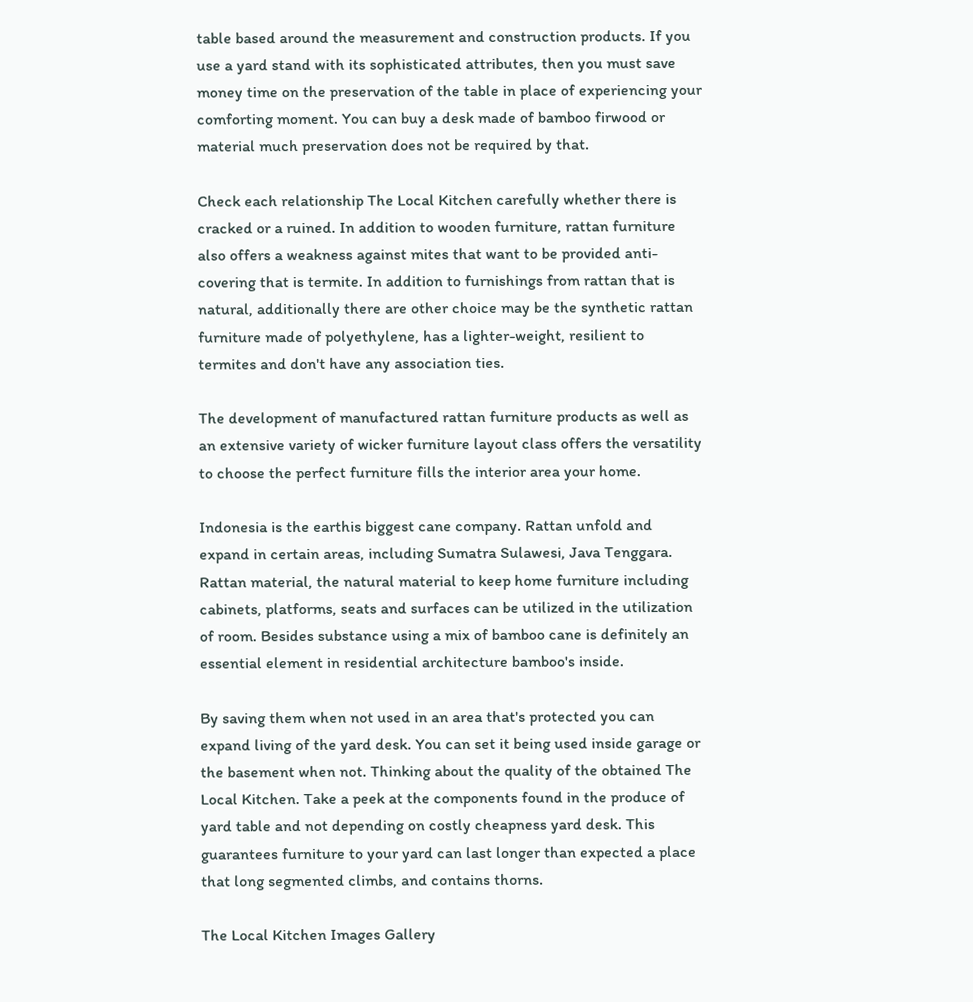table based around the measurement and construction products. If you use a yard stand with its sophisticated attributes, then you must save money time on the preservation of the table in place of experiencing your comforting moment. You can buy a desk made of bamboo firwood or material much preservation does not be required by that.

Check each relationship The Local Kitchen carefully whether there is cracked or a ruined. In addition to wooden furniture, rattan furniture also offers a weakness against mites that want to be provided anti- covering that is termite. In addition to furnishings from rattan that is natural, additionally there are other choice may be the synthetic rattan furniture made of polyethylene, has a lighter-weight, resilient to termites and don't have any association ties.

The development of manufactured rattan furniture products as well as an extensive variety of wicker furniture layout class offers the versatility to choose the perfect furniture fills the interior area your home.

Indonesia is the earthis biggest cane company. Rattan unfold and expand in certain areas, including Sumatra Sulawesi, Java Tenggara. Rattan material, the natural material to keep home furniture including cabinets, platforms, seats and surfaces can be utilized in the utilization of room. Besides substance using a mix of bamboo cane is definitely an essential element in residential architecture bamboo's inside.

By saving them when not used in an area that's protected you can expand living of the yard desk. You can set it being used inside garage or the basement when not. Thinking about the quality of the obtained The Local Kitchen. Take a peek at the components found in the produce of yard table and not depending on costly cheapness yard desk. This guarantees furniture to your yard can last longer than expected a place that long segmented climbs, and contains thorns.

The Local Kitchen Images Gallery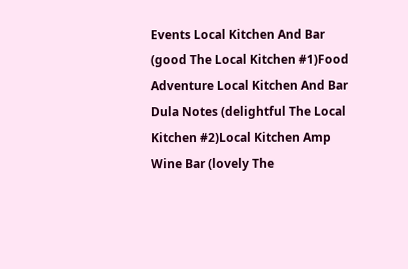Events Local Kitchen And Bar (good The Local Kitchen #1)Food Adventure Local Kitchen And Bar Dula Notes (delightful The Local Kitchen #2)Local Kitchen Amp Wine Bar (lovely The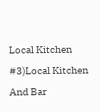Local Kitchen #3)Local Kitchen And Bar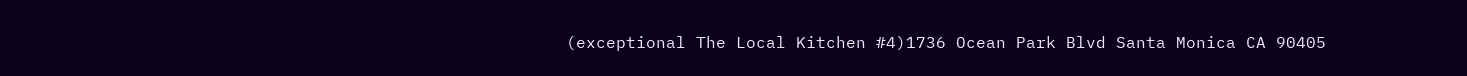(exceptional The Local Kitchen #4)1736 Ocean Park Blvd Santa Monica CA 90405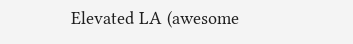Elevated LA (awesome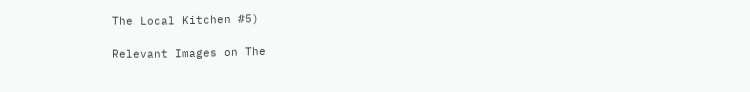The Local Kitchen #5)

Relevant Images on The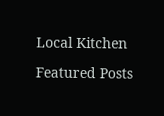Local Kitchen

Featured Posts